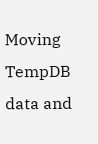Moving TempDB data and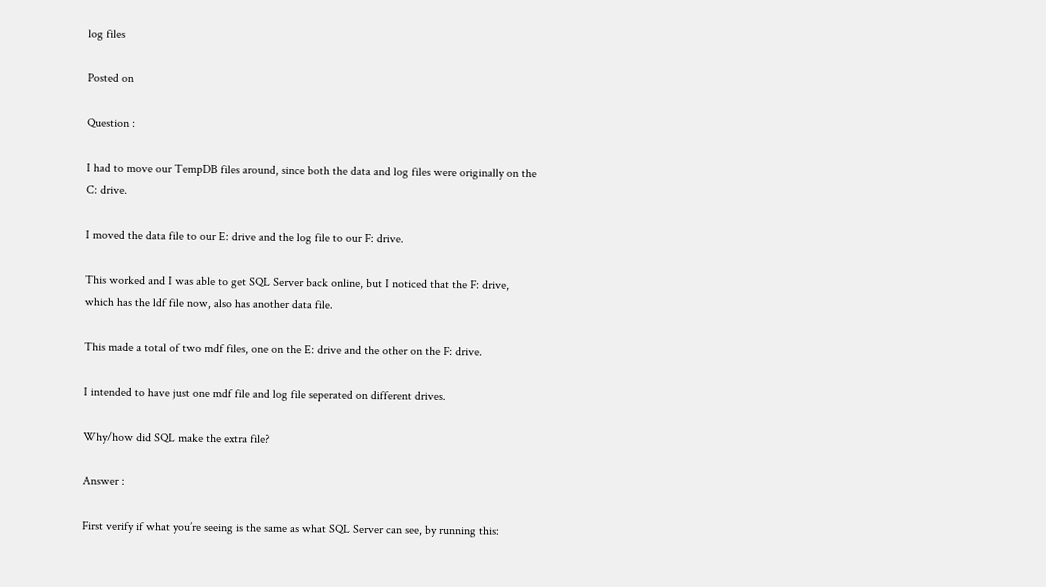log files

Posted on

Question :

I had to move our TempDB files around, since both the data and log files were originally on the C: drive.

I moved the data file to our E: drive and the log file to our F: drive.

This worked and I was able to get SQL Server back online, but I noticed that the F: drive, which has the ldf file now, also has another data file.

This made a total of two mdf files, one on the E: drive and the other on the F: drive.

I intended to have just one mdf file and log file seperated on different drives.

Why/how did SQL make the extra file?

Answer :

First verify if what you’re seeing is the same as what SQL Server can see, by running this: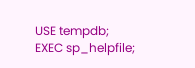USE tempdb;
EXEC sp_helpfile;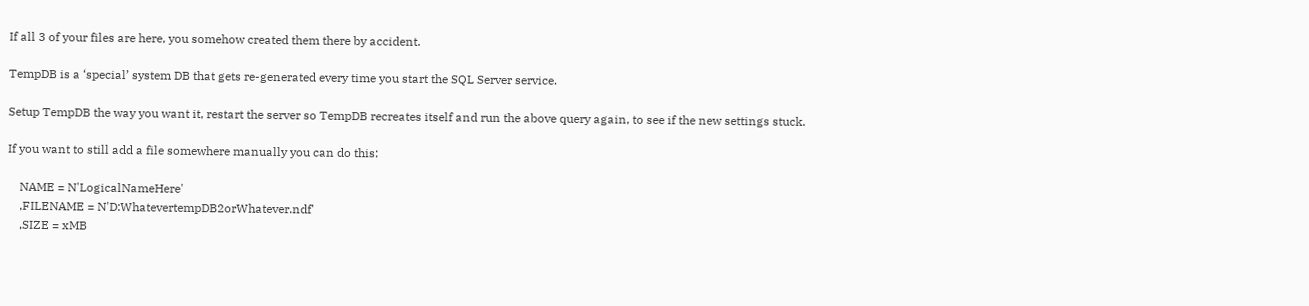If all 3 of your files are here, you somehow created them there by accident.

TempDB is a ‘special’ system DB that gets re-generated every time you start the SQL Server service.

Setup TempDB the way you want it, restart the server so TempDB recreates itself and run the above query again, to see if the new settings stuck.

If you want to still add a file somewhere manually you can do this:

    NAME = N'LogicalNameHere'
    ,FILENAME = N'D:WhatevertempDB2orWhatever.ndf'
    ,SIZE = xMB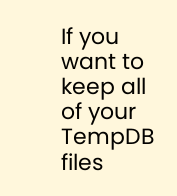If you want to keep all of your TempDB files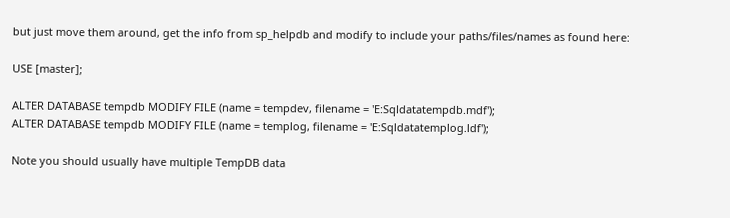but just move them around, get the info from sp_helpdb and modify to include your paths/files/names as found here:

USE [master];

ALTER DATABASE tempdb MODIFY FILE (name = tempdev, filename = 'E:Sqldatatempdb.mdf');
ALTER DATABASE tempdb MODIFY FILE (name = templog, filename = 'E:Sqldatatemplog.ldf');

Note you should usually have multiple TempDB data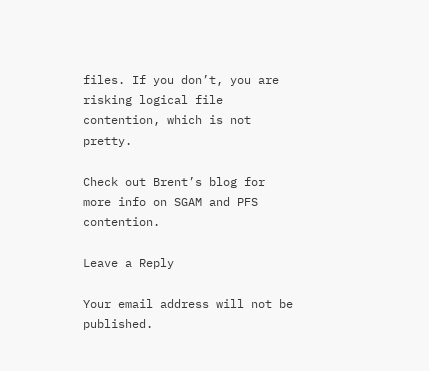files. If you don’t, you are risking logical file contention, which is not pretty.

Check out Brent’s blog for more info on SGAM and PFS contention.

Leave a Reply

Your email address will not be published.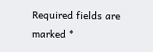Required fields are marked *